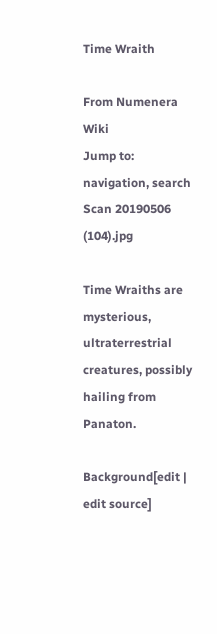Time Wraith

From Numenera Wiki
Jump to: navigation, search
Scan 20190506 (104).jpg

Time Wraiths are mysterious, ultraterrestrial creatures, possibly hailing from Panaton.

Background[edit | edit source]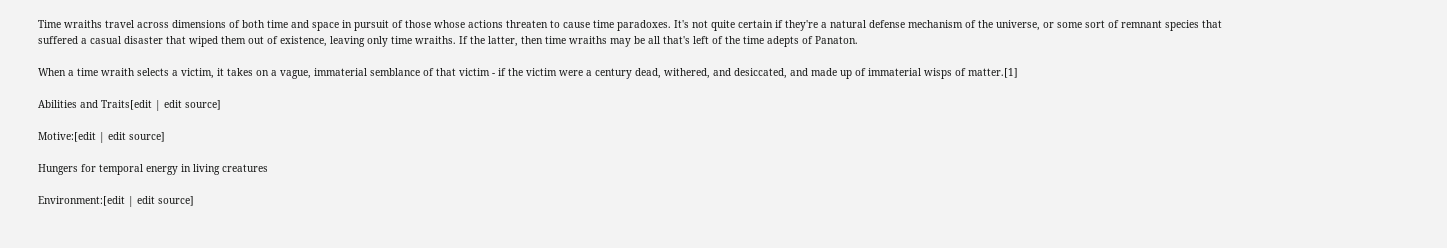Time wraiths travel across dimensions of both time and space in pursuit of those whose actions threaten to cause time paradoxes. It's not quite certain if they're a natural defense mechanism of the universe, or some sort of remnant species that suffered a casual disaster that wiped them out of existence, leaving only time wraiths. If the latter, then time wraiths may be all that's left of the time adepts of Panaton.

When a time wraith selects a victim, it takes on a vague, immaterial semblance of that victim - if the victim were a century dead, withered, and desiccated, and made up of immaterial wisps of matter.[1]

Abilities and Traits[edit | edit source]

Motive:[edit | edit source]

Hungers for temporal energy in living creatures

Environment:[edit | edit source]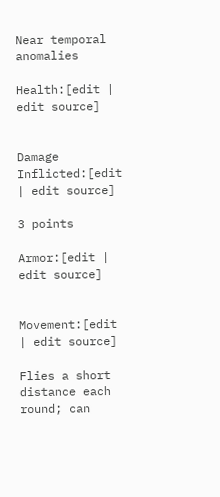Near temporal anomalies

Health:[edit | edit source]


Damage Inflicted:[edit | edit source]

3 points

Armor:[edit | edit source]


Movement:[edit | edit source]

Flies a short distance each round; can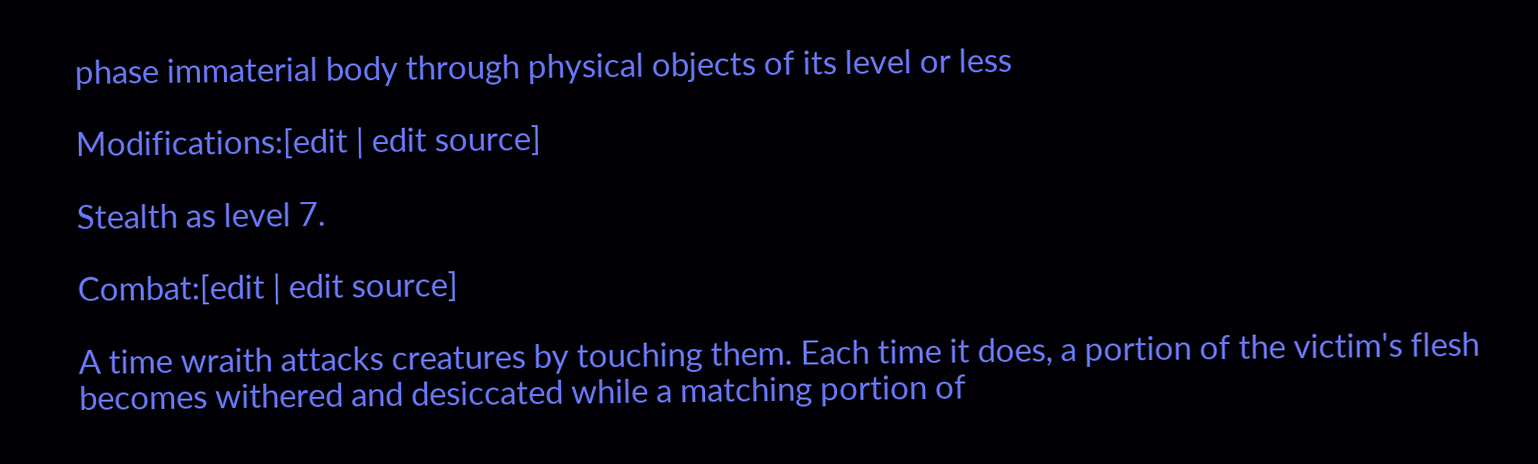phase immaterial body through physical objects of its level or less

Modifications:[edit | edit source]

Stealth as level 7.

Combat:[edit | edit source]

A time wraith attacks creatures by touching them. Each time it does, a portion of the victim's flesh becomes withered and desiccated while a matching portion of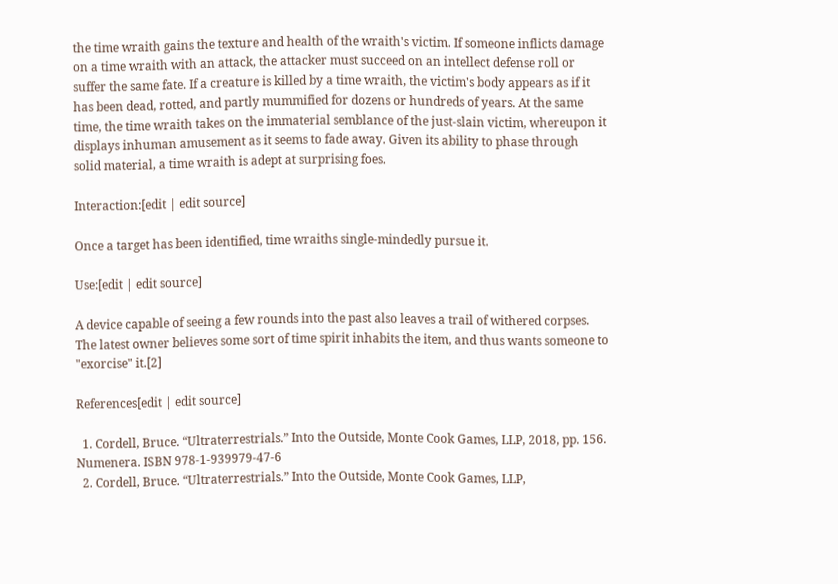the time wraith gains the texture and health of the wraith's victim. If someone inflicts damage on a time wraith with an attack, the attacker must succeed on an intellect defense roll or suffer the same fate. If a creature is killed by a time wraith, the victim's body appears as if it has been dead, rotted, and partly mummified for dozens or hundreds of years. At the same time, the time wraith takes on the immaterial semblance of the just-slain victim, whereupon it displays inhuman amusement as it seems to fade away. Given its ability to phase through solid material, a time wraith is adept at surprising foes.

Interaction:[edit | edit source]

Once a target has been identified, time wraiths single-mindedly pursue it.

Use:[edit | edit source]

A device capable of seeing a few rounds into the past also leaves a trail of withered corpses. The latest owner believes some sort of time spirit inhabits the item, and thus wants someone to "exorcise" it.[2]

References[edit | edit source]

  1. Cordell, Bruce. “Ultraterrestrials.” Into the Outside, Monte Cook Games, LLP, 2018, pp. 156. Numenera. ISBN 978-1-939979-47-6
  2. Cordell, Bruce. “Ultraterrestrials.” Into the Outside, Monte Cook Games, LLP,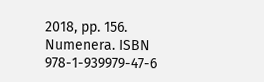2018, pp. 156. Numenera. ISBN 978-1-939979-47-6